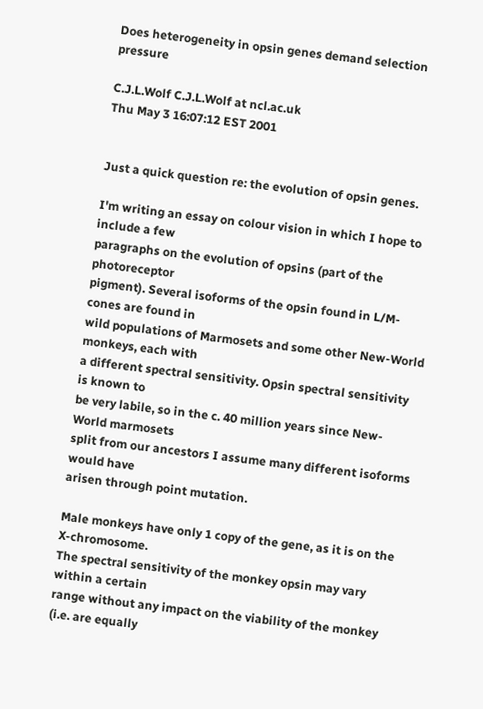Does heterogeneity in opsin genes demand selection pressure

C.J.L.Wolf C.J.L.Wolf at ncl.ac.uk
Thu May 3 16:07:12 EST 2001


Just a quick question re: the evolution of opsin genes.

I'm writing an essay on colour vision in which I hope to include a few
paragraphs on the evolution of opsins (part of the photoreceptor
pigment). Several isoforms of the opsin found in L/M-cones are found in
wild populations of Marmosets and some other New-World monkeys, each with
a different spectral sensitivity. Opsin spectral sensitivity is known to
be very labile, so in the c. 40 million years since New-World marmosets
split from our ancestors I assume many different isoforms would have
arisen through point mutation.

Male monkeys have only 1 copy of the gene, as it is on the X-chromosome.
The spectral sensitivity of the monkey opsin may vary within a certain
range without any impact on the viability of the monkey (i.e. are equally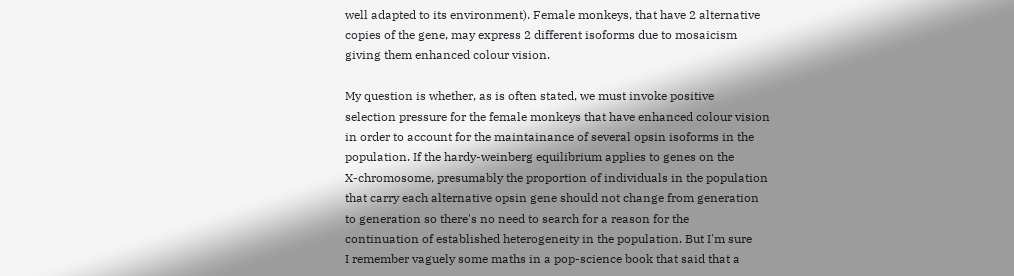well adapted to its environment). Female monkeys, that have 2 alternative
copies of the gene, may express 2 different isoforms due to mosaicism
giving them enhanced colour vision.

My question is whether, as is often stated, we must invoke positive
selection pressure for the female monkeys that have enhanced colour vision
in order to account for the maintainance of several opsin isoforms in the
population. If the hardy-weinberg equilibrium applies to genes on the
X-chromosome, presumably the proportion of individuals in the population
that carry each alternative opsin gene should not change from generation
to generation so there's no need to search for a reason for the
continuation of established heterogeneity in the population. But I'm sure
I remember vaguely some maths in a pop-science book that said that a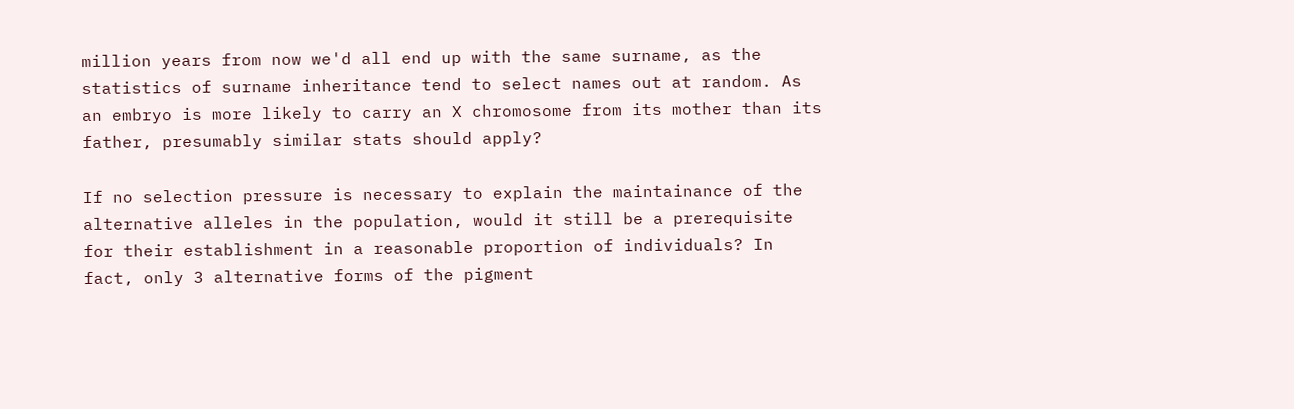million years from now we'd all end up with the same surname, as the
statistics of surname inheritance tend to select names out at random. As
an embryo is more likely to carry an X chromosome from its mother than its
father, presumably similar stats should apply?

If no selection pressure is necessary to explain the maintainance of the
alternative alleles in the population, would it still be a prerequisite
for their establishment in a reasonable proportion of individuals? In
fact, only 3 alternative forms of the pigment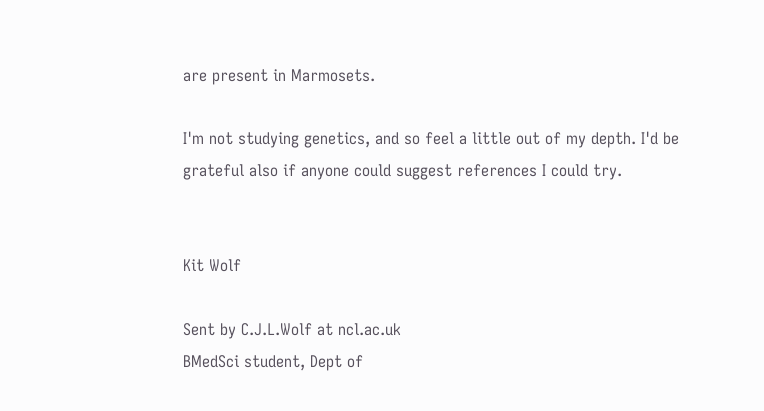are present in Marmosets.

I'm not studying genetics, and so feel a little out of my depth. I'd be
grateful also if anyone could suggest references I could try.


Kit Wolf

Sent by C.J.L.Wolf at ncl.ac.uk
BMedSci student, Dept of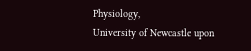Physiology,
University of Newcastle upon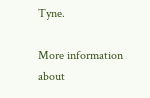Tyne.

More information about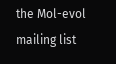the Mol-evol mailing list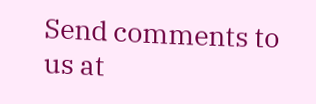Send comments to us at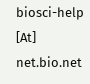biosci-help [At] net.bio.net